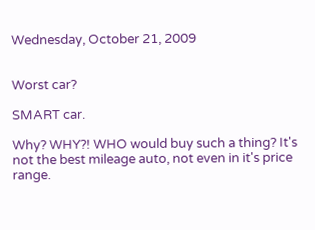Wednesday, October 21, 2009


Worst car?

SMART car.

Why? WHY?! WHO would buy such a thing? It's not the best mileage auto, not even in it's price range.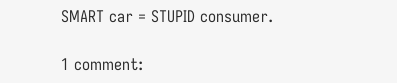SMART car = STUPID consumer.

1 comment: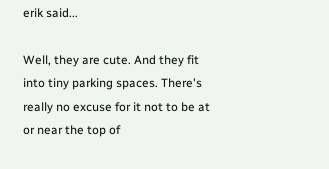erik said...

Well, they are cute. And they fit into tiny parking spaces. There's really no excuse for it not to be at or near the top of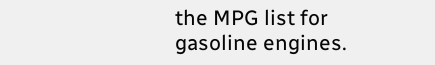the MPG list for gasoline engines.